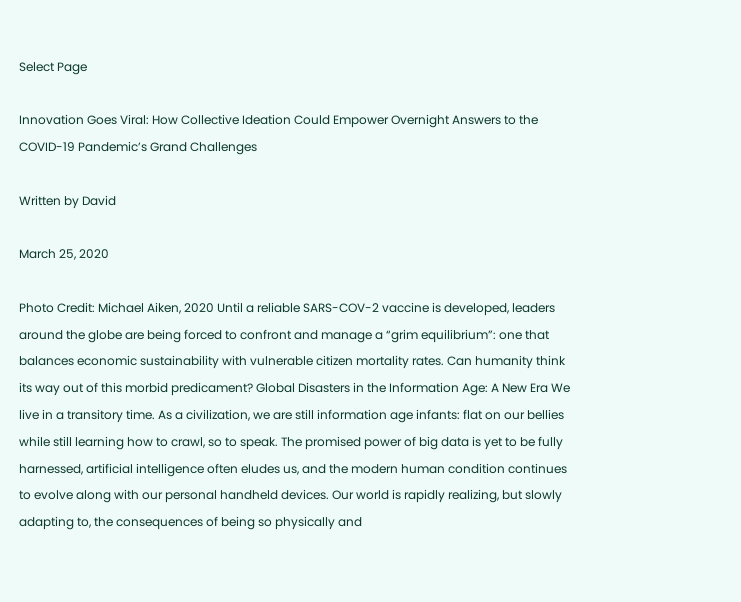Select Page

Innovation Goes Viral: How Collective Ideation Could Empower Overnight Answers to the COVID-19 Pandemic’s Grand Challenges

Written by David

March 25, 2020

Photo Credit: Michael Aiken, 2020 Until a reliable SARS-COV-2 vaccine is developed, leaders around the globe are being forced to confront and manage a “grim equilibrium”: one that balances economic sustainability with vulnerable citizen mortality rates. Can humanity think its way out of this morbid predicament? Global Disasters in the Information Age: A New Era We live in a transitory time. As a civilization, we are still information age infants: flat on our bellies while still learning how to crawl, so to speak. The promised power of big data is yet to be fully harnessed, artificial intelligence often eludes us, and the modern human condition continues to evolve along with our personal handheld devices. Our world is rapidly realizing, but slowly adapting to, the consequences of being so physically and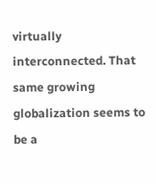virtually interconnected. That same growing globalization seems to be a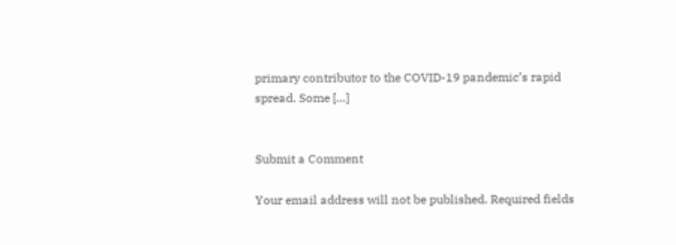primary contributor to the COVID-19 pandemic’s rapid spread. Some […]


Submit a Comment

Your email address will not be published. Required fields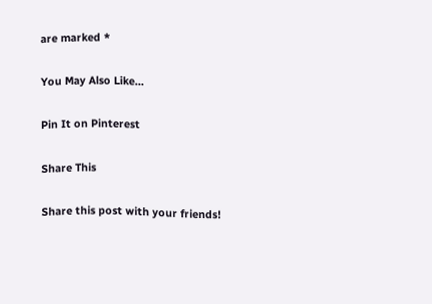are marked *

You May Also Like…

Pin It on Pinterest

Share This

Share this post with your friends!